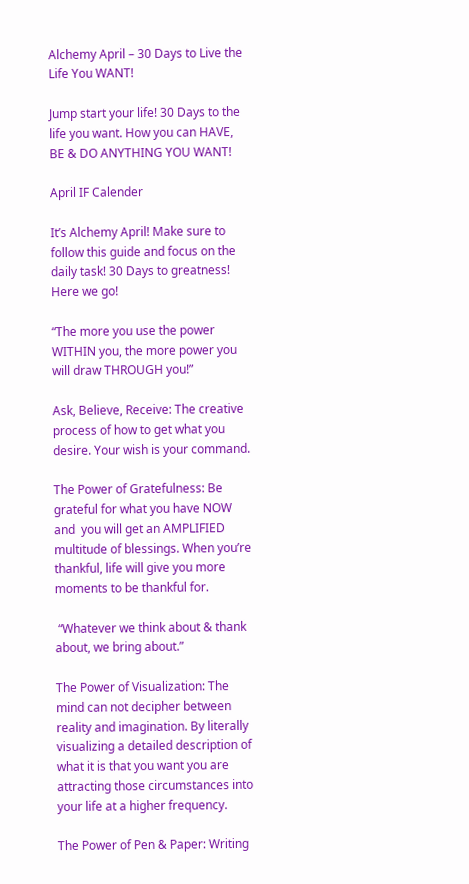Alchemy April – 30 Days to Live the Life You WANT!

Jump start your life! 30 Days to the life you want. How you can HAVE, BE & DO ANYTHING YOU WANT!

April IF Calender

It’s Alchemy April! Make sure to follow this guide and focus on the daily task! 30 Days to greatness! Here we go!

“The more you use the power WITHIN you, the more power you will draw THROUGH you!”

Ask, Believe, Receive: The creative process of how to get what you desire. Your wish is your command.

The Power of Gratefulness: Be grateful for what you have NOW and  you will get an AMPLIFIED multitude of blessings. When you’re thankful, life will give you more moments to be thankful for.

 “Whatever we think about & thank about, we bring about.”

The Power of Visualization: The mind can not decipher between reality and imagination. By literally visualizing a detailed description of what it is that you want you are attracting those circumstances into your life at a higher frequency.

The Power of Pen & Paper: Writing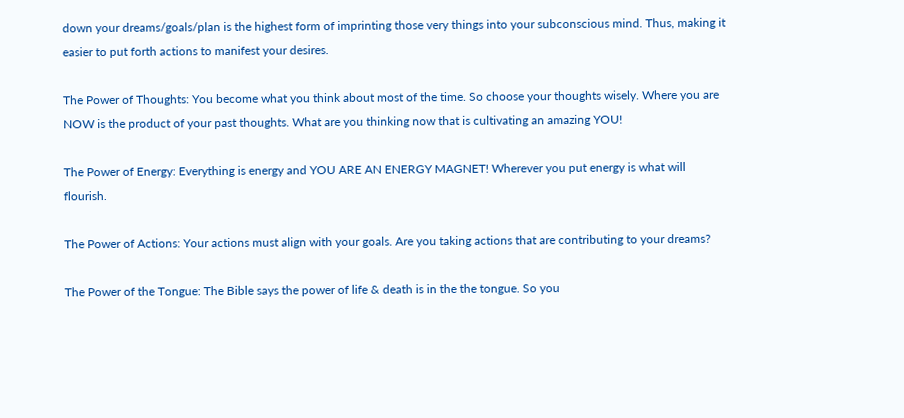down your dreams/goals/plan is the highest form of imprinting those very things into your subconscious mind. Thus, making it easier to put forth actions to manifest your desires.

The Power of Thoughts: You become what you think about most of the time. So choose your thoughts wisely. Where you are NOW is the product of your past thoughts. What are you thinking now that is cultivating an amazing YOU!

The Power of Energy: Everything is energy and YOU ARE AN ENERGY MAGNET! Wherever you put energy is what will flourish.

The Power of Actions: Your actions must align with your goals. Are you taking actions that are contributing to your dreams?

The Power of the Tongue: The Bible says the power of life & death is in the the tongue. So you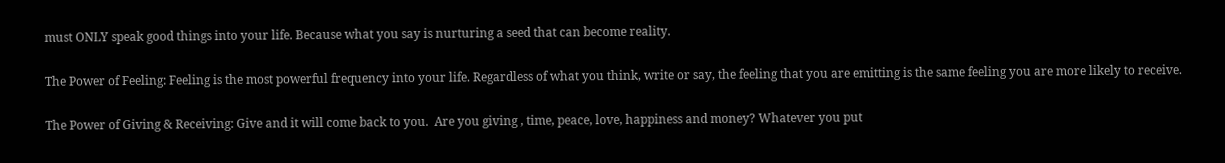must ONLY speak good things into your life. Because what you say is nurturing a seed that can become reality.

The Power of Feeling: Feeling is the most powerful frequency into your life. Regardless of what you think, write or say, the feeling that you are emitting is the same feeling you are more likely to receive.

The Power of Giving & Receiving: Give and it will come back to you.  Are you giving , time, peace, love, happiness and money? Whatever you put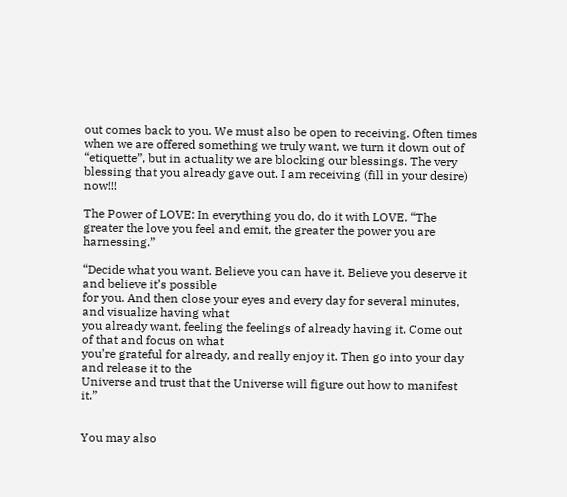out comes back to you. We must also be open to receiving. Often times when we are offered something we truly want, we turn it down out of “etiquette”, but in actuality we are blocking our blessings. The very blessing that you already gave out. I am receiving (fill in your desire) now!!!

The Power of LOVE: In everything you do, do it with LOVE. “The greater the love you feel and emit, the greater the power you are harnessing.”

“Decide what you want. Believe you can have it. Believe you deserve it and believe it’s possible
for you. And then close your eyes and every day for several minutes, and visualize having what
you already want, feeling the feelings of already having it. Come out of that and focus on what
you’re grateful for already, and really enjoy it. Then go into your day and release it to the
Universe and trust that the Universe will figure out how to manifest it.”


You may also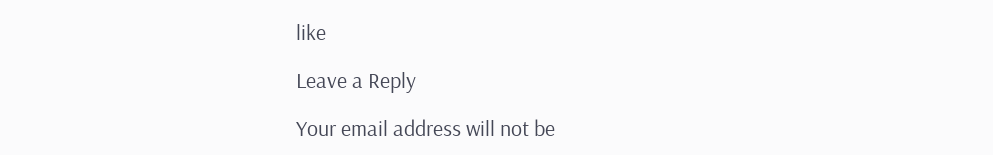like

Leave a Reply

Your email address will not be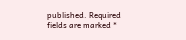published. Required fields are marked *